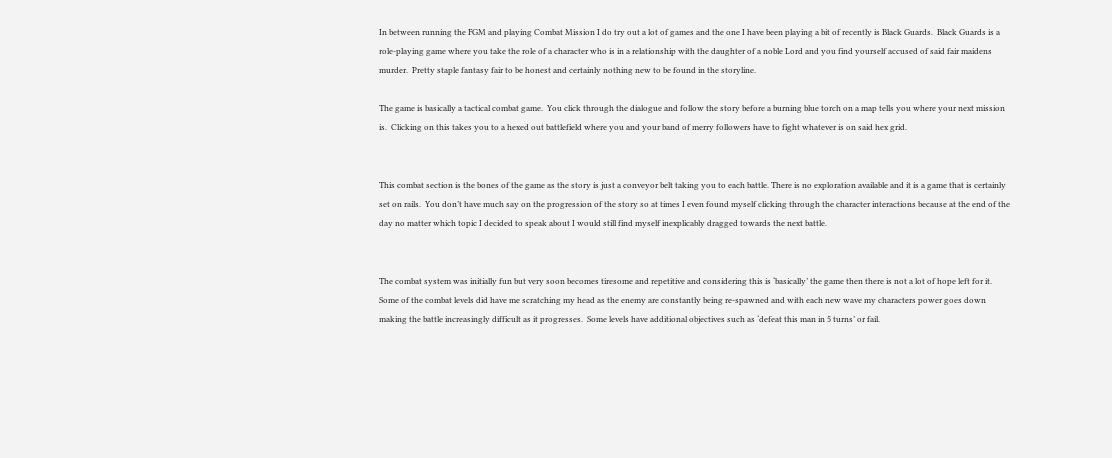In between running the FGM and playing Combat Mission I do try out a lot of games and the one I have been playing a bit of recently is Black Guards.  Black Guards is a role-playing game where you take the role of a character who is in a relationship with the daughter of a noble Lord and you find yourself accused of said fair maidens murder.  Pretty staple fantasy fair to be honest and certainly nothing new to be found in the storyline.

The game is basically a tactical combat game.  You click through the dialogue and follow the story before a burning blue torch on a map tells you where your next mission is.  Clicking on this takes you to a hexed out battlefield where you and your band of merry followers have to fight whatever is on said hex grid.


This combat section is the bones of the game as the story is just a conveyor belt taking you to each battle. There is no exploration available and it is a game that is certainly set on rails.  You don’t have much say on the progression of the story so at times I even found myself clicking through the character interactions because at the end of the day no matter which topic I decided to speak about I would still find myself inexplicably dragged towards the next battle.


The combat system was initially fun but very soon becomes tiresome and repetitive and considering this is ‘basically’ the game then there is not a lot of hope left for it.  Some of the combat levels did have me scratching my head as the enemy are constantly being re-spawned and with each new wave my characters power goes down making the battle increasingly difficult as it progresses.  Some levels have additional objectives such as ‘defeat this man in 5 turns’ or fail.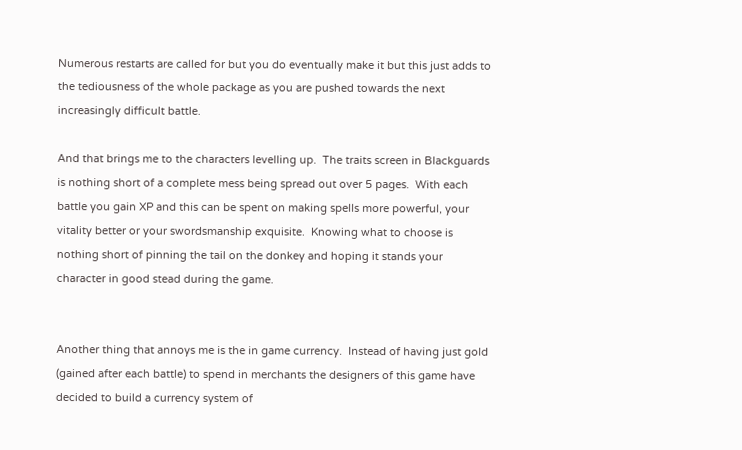Numerous restarts are called for but you do eventually make it but this just adds to the tediousness of the whole package as you are pushed towards the next increasingly difficult battle.

And that brings me to the characters levelling up.  The traits screen in Blackguards is nothing short of a complete mess being spread out over 5 pages.  With each battle you gain XP and this can be spent on making spells more powerful, your vitality better or your swordsmanship exquisite.  Knowing what to choose is nothing short of pinning the tail on the donkey and hoping it stands your character in good stead during the game.


Another thing that annoys me is the in game currency.  Instead of having just gold (gained after each battle) to spend in merchants the designers of this game have decided to build a currency system of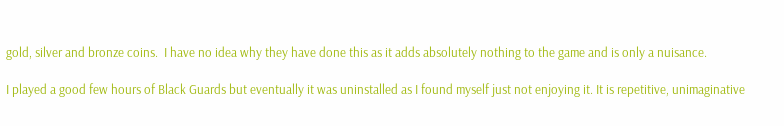gold, silver and bronze coins.  I have no idea why they have done this as it adds absolutely nothing to the game and is only a nuisance.

I played a good few hours of Black Guards but eventually it was uninstalled as I found myself just not enjoying it. It is repetitive, unimaginative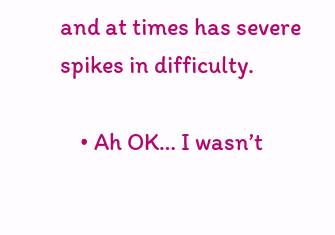and at times has severe spikes in difficulty.

    • Ah OK… I wasn’t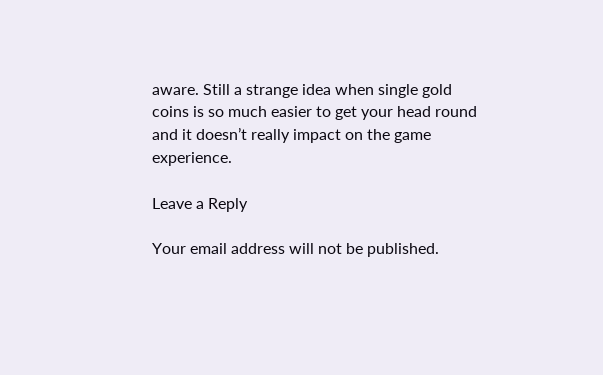aware. Still a strange idea when single gold coins is so much easier to get your head round and it doesn’t really impact on the game experience.

Leave a Reply

Your email address will not be published.